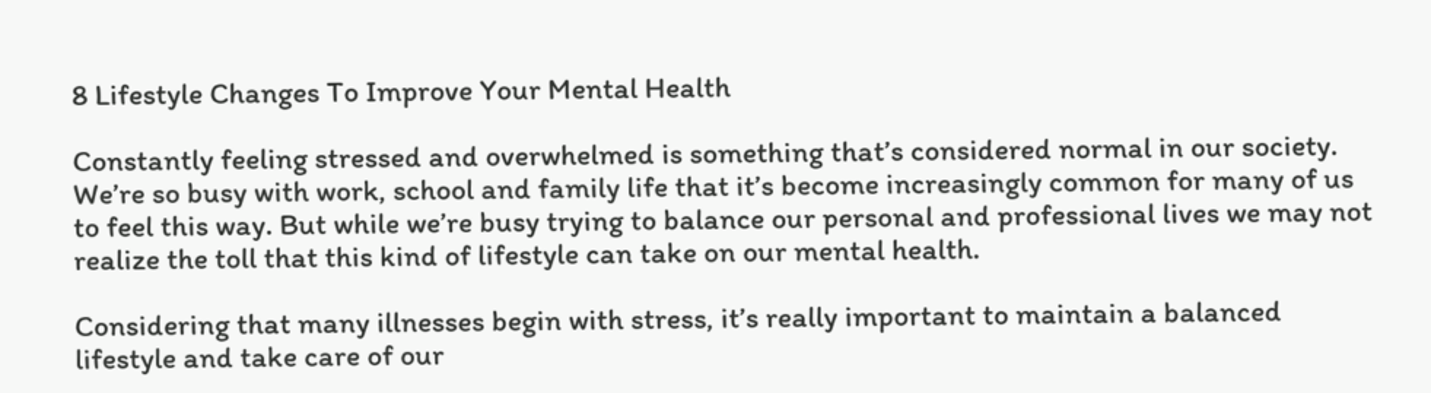8 Lifestyle Changes To Improve Your Mental Health

Constantly feeling stressed and overwhelmed is something that’s considered normal in our society. We’re so busy with work, school and family life that it’s become increasingly common for many of us to feel this way. But while we’re busy trying to balance our personal and professional lives we may not realize the toll that this kind of lifestyle can take on our mental health.

Considering that many illnesses begin with stress, it’s really important to maintain a balanced lifestyle and take care of our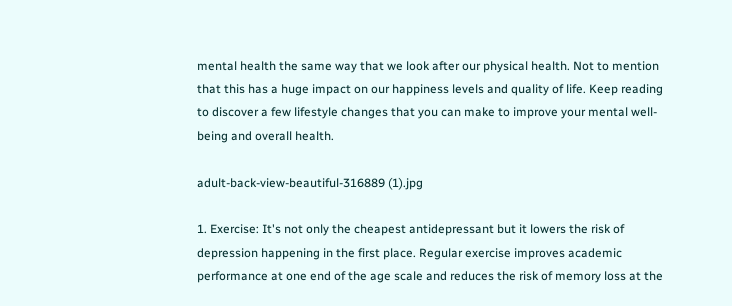mental health the same way that we look after our physical health. Not to mention that this has a huge impact on our happiness levels and quality of life. Keep reading to discover a few lifestyle changes that you can make to improve your mental well-being and overall health.

adult-back-view-beautiful-316889 (1).jpg

1. Exercise: It's not only the cheapest antidepressant but it lowers the risk of depression happening in the first place. Regular exercise improves academic performance at one end of the age scale and reduces the risk of memory loss at the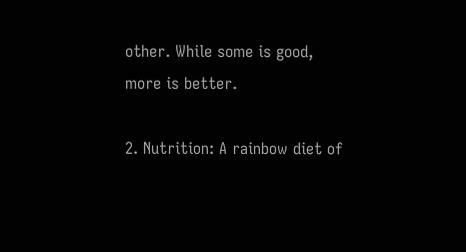other. While some is good, more is better.

2. Nutrition: A rainbow diet of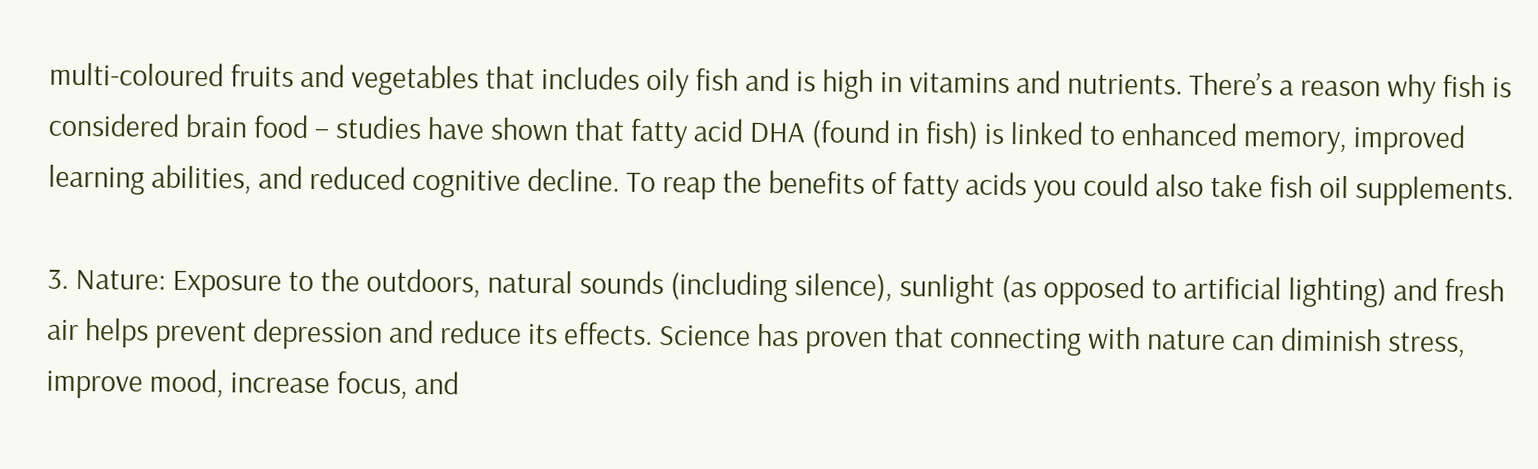multi-coloured fruits and vegetables that includes oily fish and is high in vitamins and nutrients. There’s a reason why fish is considered brain food – studies have shown that fatty acid DHA (found in fish) is linked to enhanced memory, improved learning abilities, and reduced cognitive decline. To reap the benefits of fatty acids you could also take fish oil supplements.

3. Nature: Exposure to the outdoors, natural sounds (including silence), sunlight (as opposed to artificial lighting) and fresh air helps prevent depression and reduce its effects. Science has proven that connecting with nature can diminish stress, improve mood, increase focus, and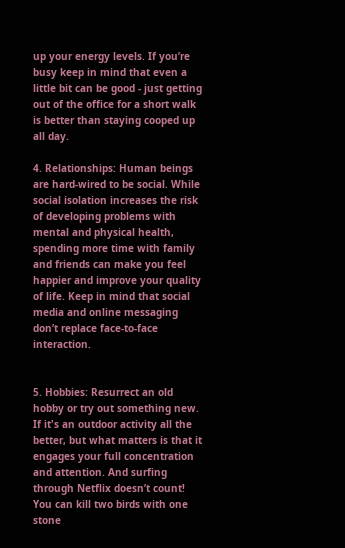up your energy levels. If you’re busy keep in mind that even a little bit can be good - just getting out of the office for a short walk is better than staying cooped up all day.

4. Relationships: Human beings are hard-wired to be social. While social isolation increases the risk of developing problems with mental and physical health, spending more time with family and friends can make you feel happier and improve your quality of life. Keep in mind that social media and online messaging don’t replace face-to-face interaction.


5. Hobbies: Resurrect an old hobby or try out something new. If it's an outdoor activity all the better, but what matters is that it engages your full concentration and attention. And surfing through Netflix doesn’t count! You can kill two birds with one stone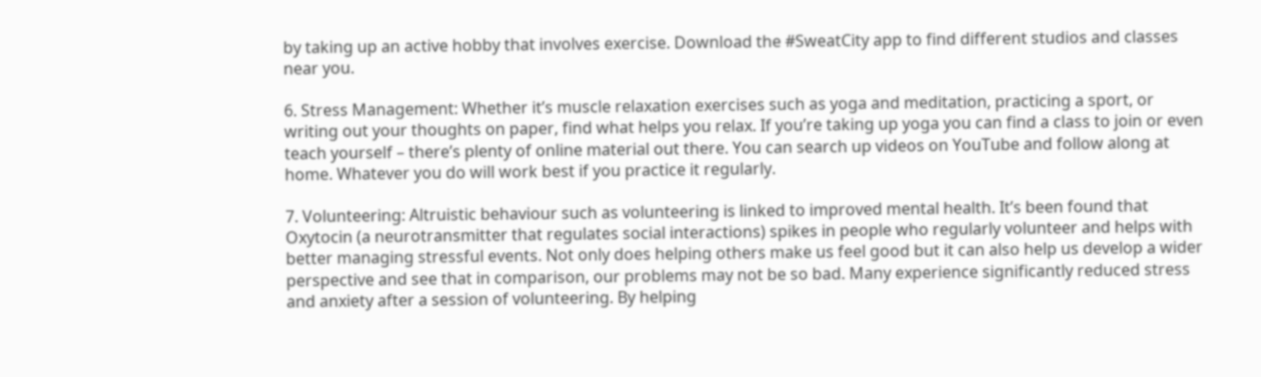by taking up an active hobby that involves exercise. Download the #SweatCity app to find different studios and classes near you.

6. Stress Management: Whether it’s muscle relaxation exercises such as yoga and meditation, practicing a sport, or writing out your thoughts on paper, find what helps you relax. If you’re taking up yoga you can find a class to join or even teach yourself – there’s plenty of online material out there. You can search up videos on YouTube and follow along at home. Whatever you do will work best if you practice it regularly.

7. Volunteering: Altruistic behaviour such as volunteering is linked to improved mental health. It’s been found that Oxytocin (a neurotransmitter that regulates social interactions) spikes in people who regularly volunteer and helps with better managing stressful events. Not only does helping others make us feel good but it can also help us develop a wider perspective and see that in comparison, our problems may not be so bad. Many experience significantly reduced stress and anxiety after a session of volunteering. By helping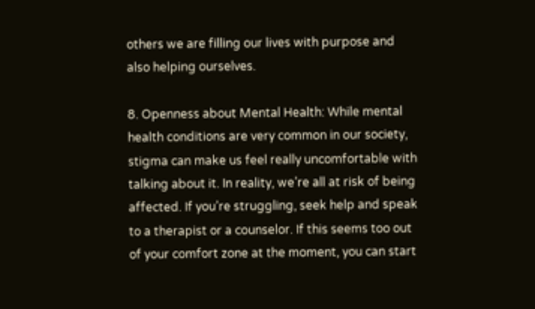others we are filling our lives with purpose and also helping ourselves.

8. Openness about Mental Health: While mental health conditions are very common in our society, stigma can make us feel really uncomfortable with talking about it. In reality, we’re all at risk of being affected. If you’re struggling, seek help and speak to a therapist or a counselor. If this seems too out of your comfort zone at the moment, you can start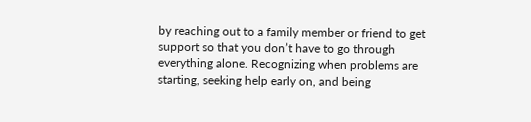by reaching out to a family member or friend to get support so that you don’t have to go through everything alone. Recognizing when problems are starting, seeking help early on, and being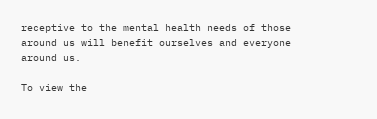receptive to the mental health needs of those around us will benefit ourselves and everyone around us.

To view the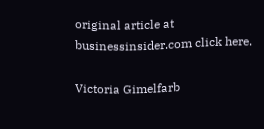original article at businessinsider.com click here.

Victoria Gimelfarb